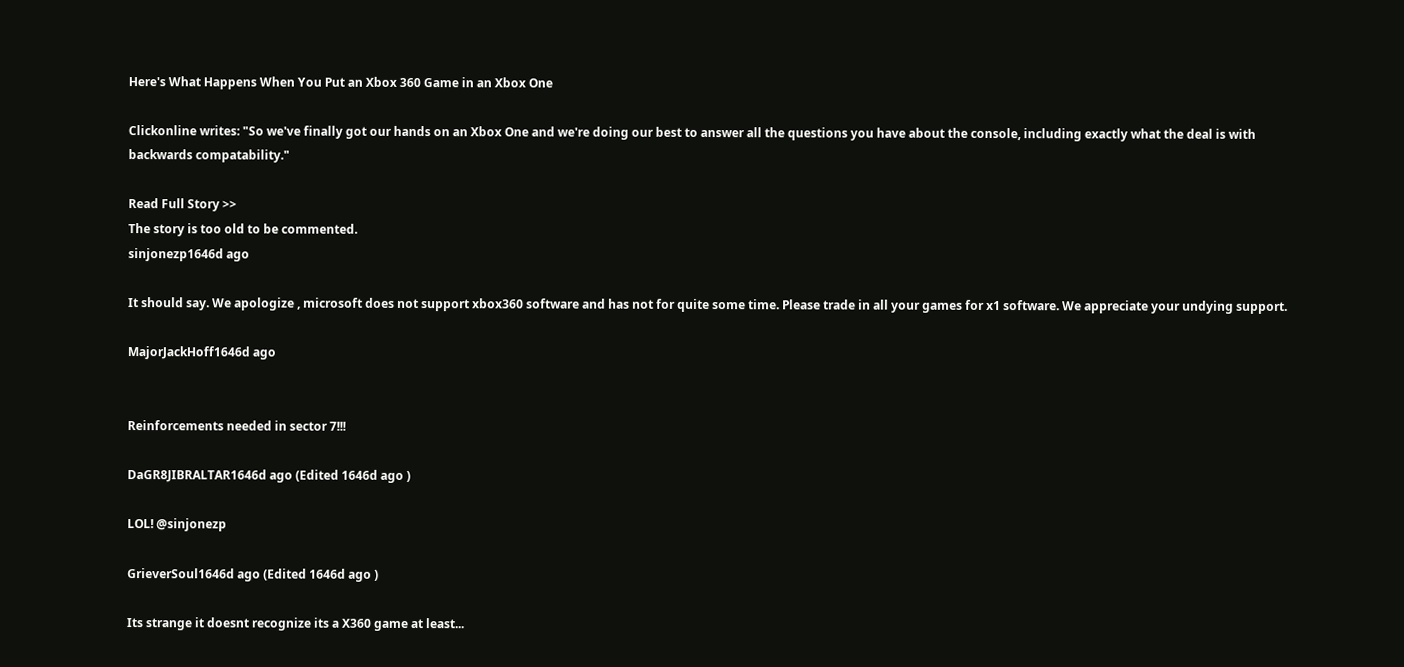Here's What Happens When You Put an Xbox 360 Game in an Xbox One

Clickonline writes: "So we've finally got our hands on an Xbox One and we're doing our best to answer all the questions you have about the console, including exactly what the deal is with backwards compatability."

Read Full Story >>
The story is too old to be commented.
sinjonezp1646d ago

It should say. We apologize , microsoft does not support xbox360 software and has not for quite some time. Please trade in all your games for x1 software. We appreciate your undying support.

MajorJackHoff1646d ago


Reinforcements needed in sector 7!!!

DaGR8JIBRALTAR1646d ago (Edited 1646d ago )

LOL! @sinjonezp

GrieverSoul1646d ago (Edited 1646d ago )

Its strange it doesnt recognize its a X360 game at least...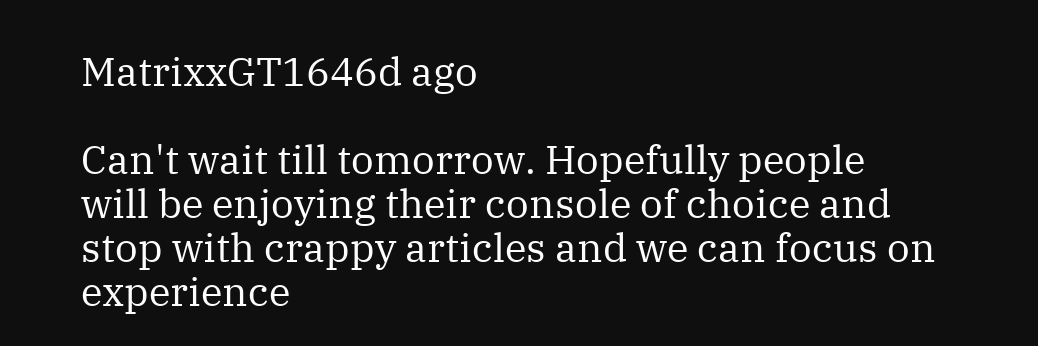MatrixxGT1646d ago

Can't wait till tomorrow. Hopefully people will be enjoying their console of choice and stop with crappy articles and we can focus on experience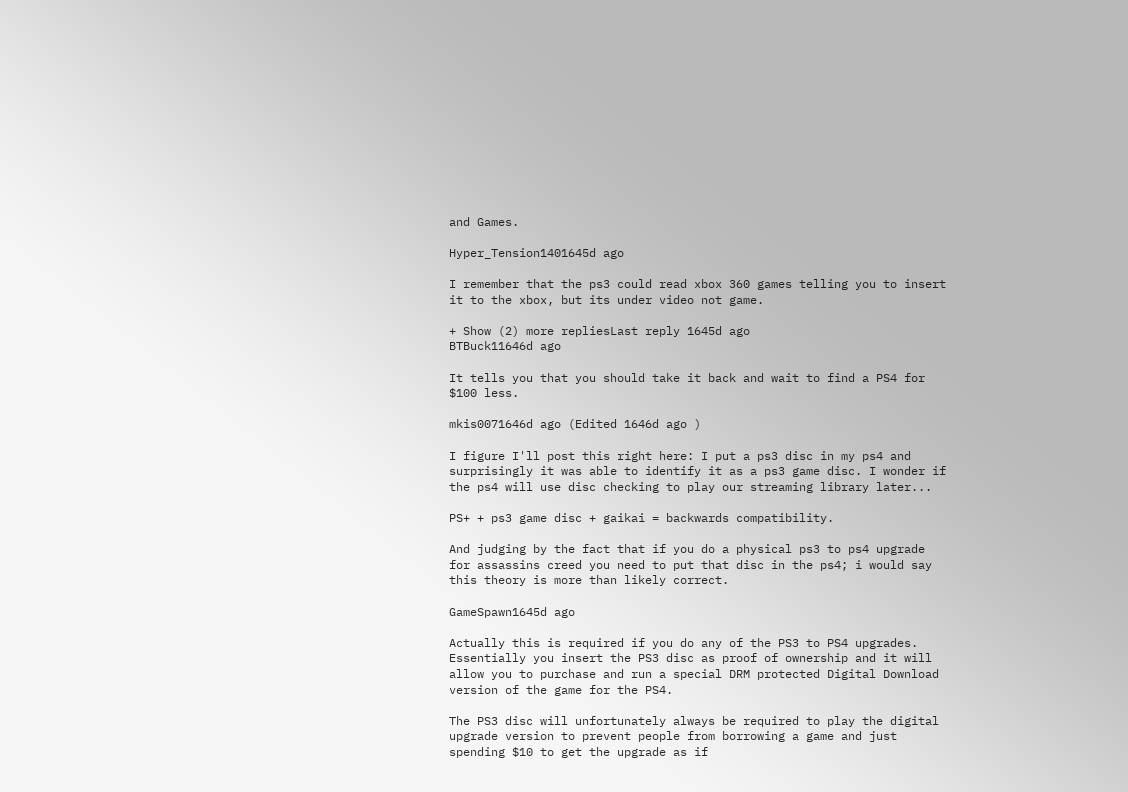and Games.

Hyper_Tension1401645d ago

I remember that the ps3 could read xbox 360 games telling you to insert it to the xbox, but its under video not game.

+ Show (2) more repliesLast reply 1645d ago
BTBuck11646d ago

It tells you that you should take it back and wait to find a PS4 for $100 less.

mkis0071646d ago (Edited 1646d ago )

I figure I'll post this right here: I put a ps3 disc in my ps4 and surprisingly it was able to identify it as a ps3 game disc. I wonder if the ps4 will use disc checking to play our streaming library later...

PS+ + ps3 game disc + gaikai = backwards compatibility.

And judging by the fact that if you do a physical ps3 to ps4 upgrade for assassins creed you need to put that disc in the ps4; i would say this theory is more than likely correct.

GameSpawn1645d ago

Actually this is required if you do any of the PS3 to PS4 upgrades. Essentially you insert the PS3 disc as proof of ownership and it will allow you to purchase and run a special DRM protected Digital Download version of the game for the PS4.

The PS3 disc will unfortunately always be required to play the digital upgrade version to prevent people from borrowing a game and just spending $10 to get the upgrade as if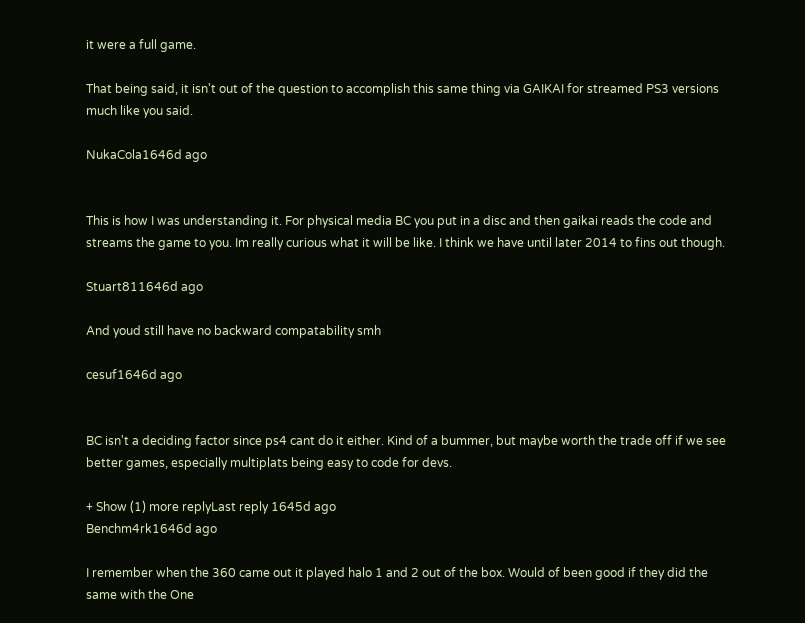it were a full game.

That being said, it isn't out of the question to accomplish this same thing via GAIKAI for streamed PS3 versions much like you said.

NukaCola1646d ago


This is how I was understanding it. For physical media BC you put in a disc and then gaikai reads the code and streams the game to you. Im really curious what it will be like. I think we have until later 2014 to fins out though.

Stuart811646d ago

And youd still have no backward compatability smh

cesuf1646d ago


BC isn't a deciding factor since ps4 cant do it either. Kind of a bummer, but maybe worth the trade off if we see better games, especially multiplats being easy to code for devs.

+ Show (1) more replyLast reply 1645d ago
Benchm4rk1646d ago

I remember when the 360 came out it played halo 1 and 2 out of the box. Would of been good if they did the same with the One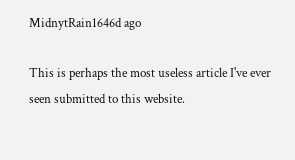MidnytRain1646d ago

This is perhaps the most useless article I've ever seen submitted to this website.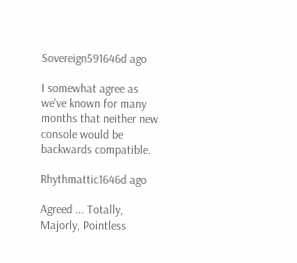Sovereign591646d ago

I somewhat agree as we've known for many months that neither new console would be backwards compatible.

Rhythmattic1646d ago

Agreed ... Totally, Majorly, Pointless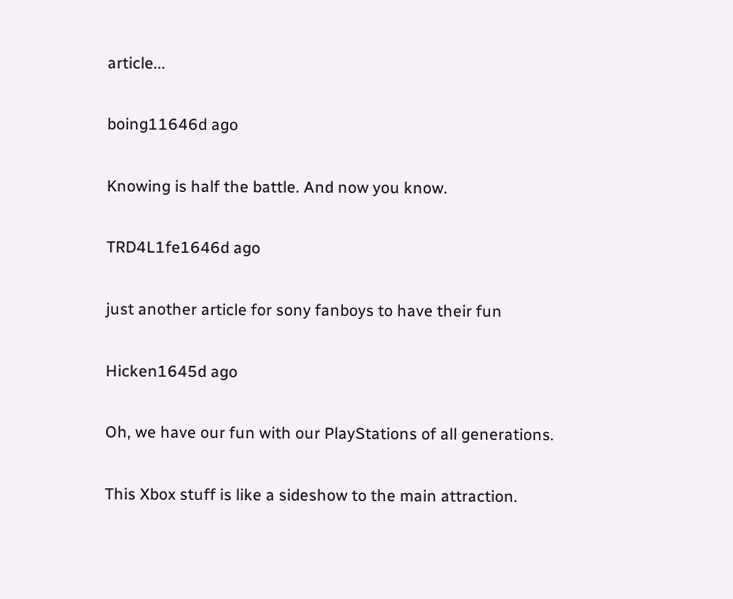article...

boing11646d ago

Knowing is half the battle. And now you know.

TRD4L1fe1646d ago

just another article for sony fanboys to have their fun

Hicken1645d ago

Oh, we have our fun with our PlayStations of all generations.

This Xbox stuff is like a sideshow to the main attraction.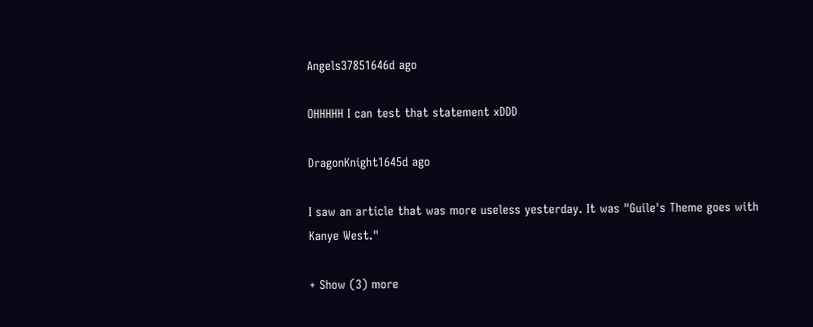Angels37851646d ago

OHHHHH I can test that statement xDDD

DragonKnight1645d ago

I saw an article that was more useless yesterday. It was "Guile's Theme goes with Kanye West."

+ Show (3) more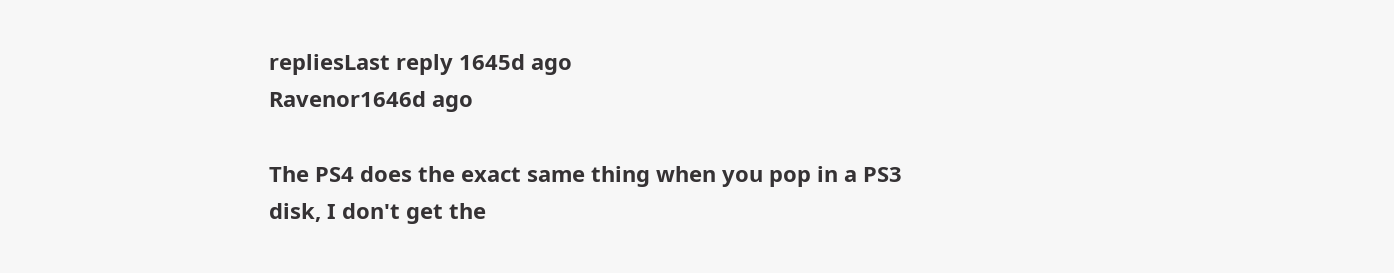repliesLast reply 1645d ago
Ravenor1646d ago

The PS4 does the exact same thing when you pop in a PS3 disk, I don't get the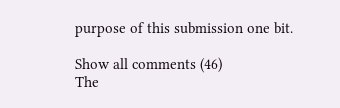purpose of this submission one bit.

Show all comments (46)
The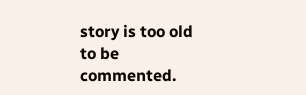story is too old to be commented.